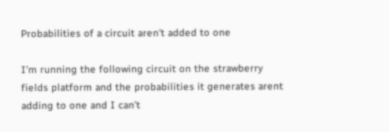Probabilities of a circuit aren't added to one

I’m running the following circuit on the strawberry fields platform and the probabilities it generates arent adding to one and I can’t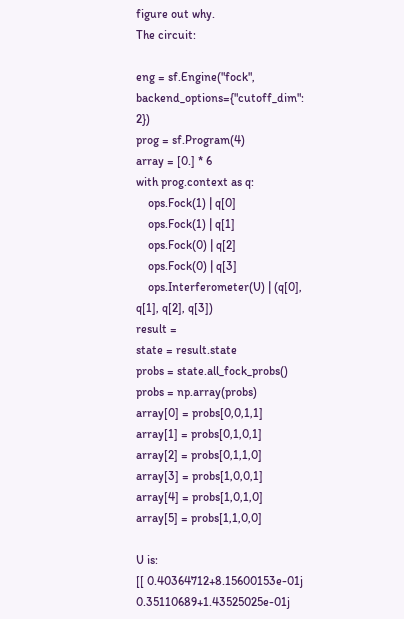figure out why.
The circuit:

eng = sf.Engine("fock", backend_options={"cutoff_dim": 2})
prog = sf.Program(4)
array = [0.] * 6
with prog.context as q:
    ops.Fock(1) | q[0]
    ops.Fock(1) | q[1]
    ops.Fock(0) | q[2]
    ops.Fock(0) | q[3]
    ops.Interferometer(U) | (q[0], q[1], q[2], q[3])
result =
state = result.state
probs = state.all_fock_probs()
probs = np.array(probs)
array[0] = probs[0,0,1,1]
array[1] = probs[0,1,0,1]
array[2] = probs[0,1,1,0]
array[3] = probs[1,0,0,1]
array[4] = probs[1,0,1,0]
array[5] = probs[1,1,0,0]

U is:
[[ 0.40364712+8.15600153e-01j 0.35110689+1.43525025e-01j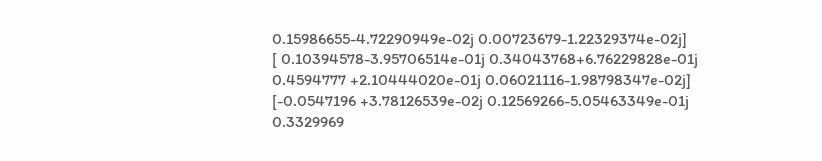0.15986655-4.72290949e-02j 0.00723679-1.22329374e-02j]
[ 0.10394578-3.95706514e-01j 0.34043768+6.76229828e-01j
0.4594777 +2.10444020e-01j 0.06021116-1.98798347e-02j]
[-0.0547196 +3.78126539e-02j 0.12569266-5.05463349e-01j
0.3329969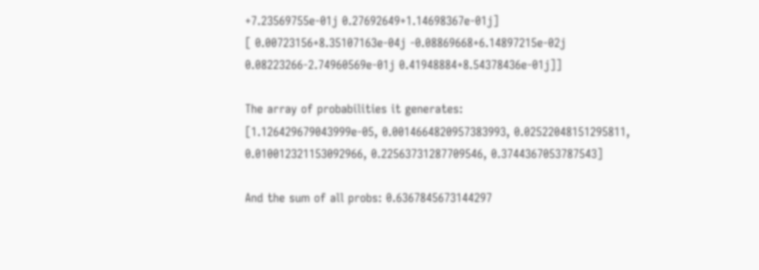+7.23569755e-01j 0.27692649+1.14698367e-01j]
[ 0.00723156+8.35107163e-04j -0.08869668+6.14897215e-02j
0.08223266-2.74960569e-01j 0.41948884+8.54378436e-01j]]

The array of probabilities it generates:
[1.126429679043999e-05, 0.0014664820957383993, 0.02522048151295811, 0.010012321153092966, 0.22563731287709546, 0.3744367053787543]

And the sum of all probs: 0.6367845673144297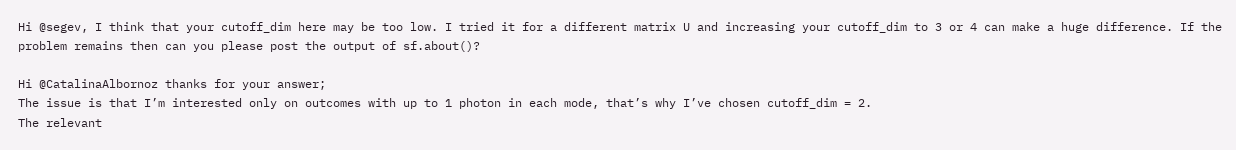Hi @segev, I think that your cutoff_dim here may be too low. I tried it for a different matrix U and increasing your cutoff_dim to 3 or 4 can make a huge difference. If the problem remains then can you please post the output of sf.about()?

Hi @CatalinaAlbornoz thanks for your answer;
The issue is that I’m interested only on outcomes with up to 1 photon in each mode, that’s why I’ve chosen cutoff_dim = 2.
The relevant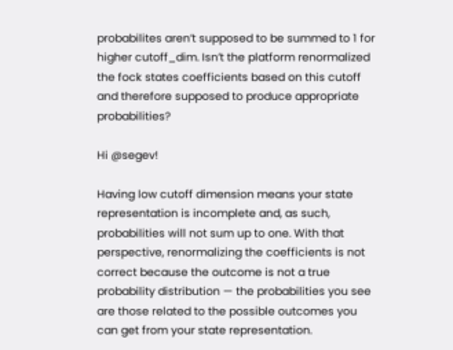probabilites aren’t supposed to be summed to 1 for higher cutoff_dim. Isn’t the platform renormalized the fock states coefficients based on this cutoff and therefore supposed to produce appropriate probabilities?

Hi @segev!

Having low cutoff dimension means your state representation is incomplete and, as such, probabilities will not sum up to one. With that perspective, renormalizing the coefficients is not correct because the outcome is not a true probability distribution — the probabilities you see are those related to the possible outcomes you can get from your state representation.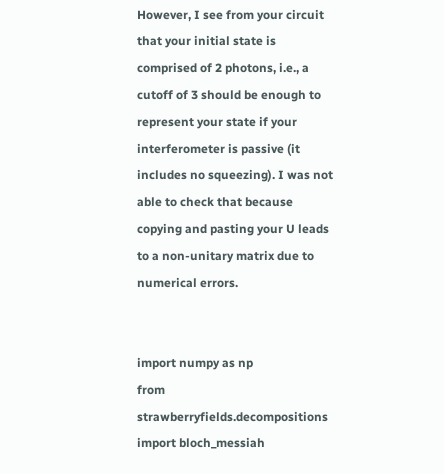However, I see from your circuit that your initial state is comprised of 2 photons, i.e., a cutoff of 3 should be enough to represent your state if your interferometer is passive (it includes no squeezing). I was not able to check that because copying and pasting your U leads to a non-unitary matrix due to numerical errors.


import numpy as np
from strawberryfields.decompositions import bloch_messiah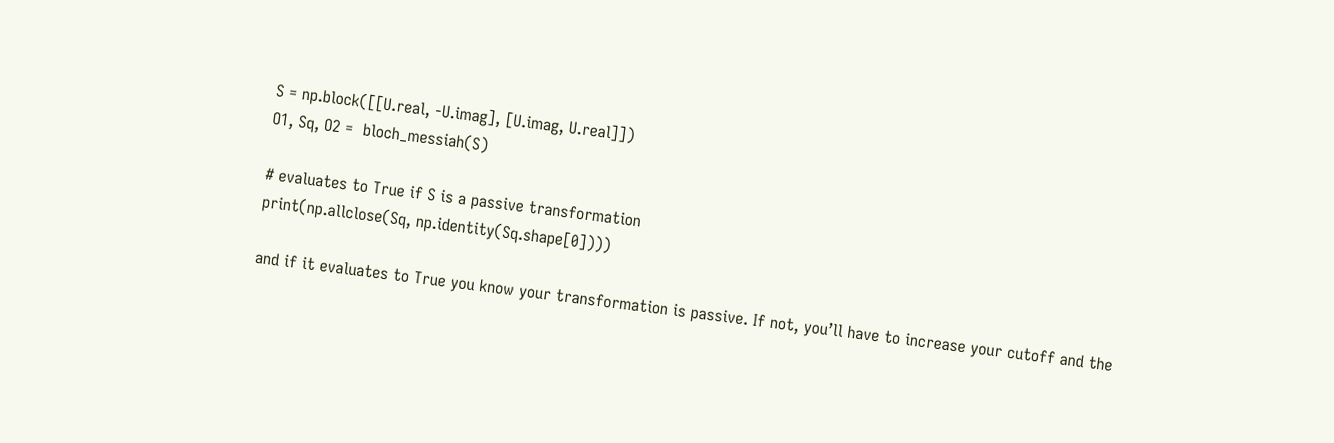S = np.block([[U.real, -U.imag], [U.imag, U.real]])
O1, Sq, O2 =  bloch_messiah(S)

# evaluates to True if S is a passive transformation
print(np.allclose(Sq, np.identity(Sq.shape[0])))

and if it evaluates to True you know your transformation is passive. If not, you’ll have to increase your cutoff and the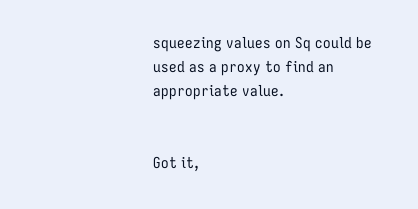squeezing values on Sq could be used as a proxy to find an appropriate value.


Got it,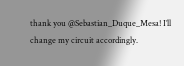thank you @Sebastian_Duque_Mesa! I’ll change my circuit accordingly.